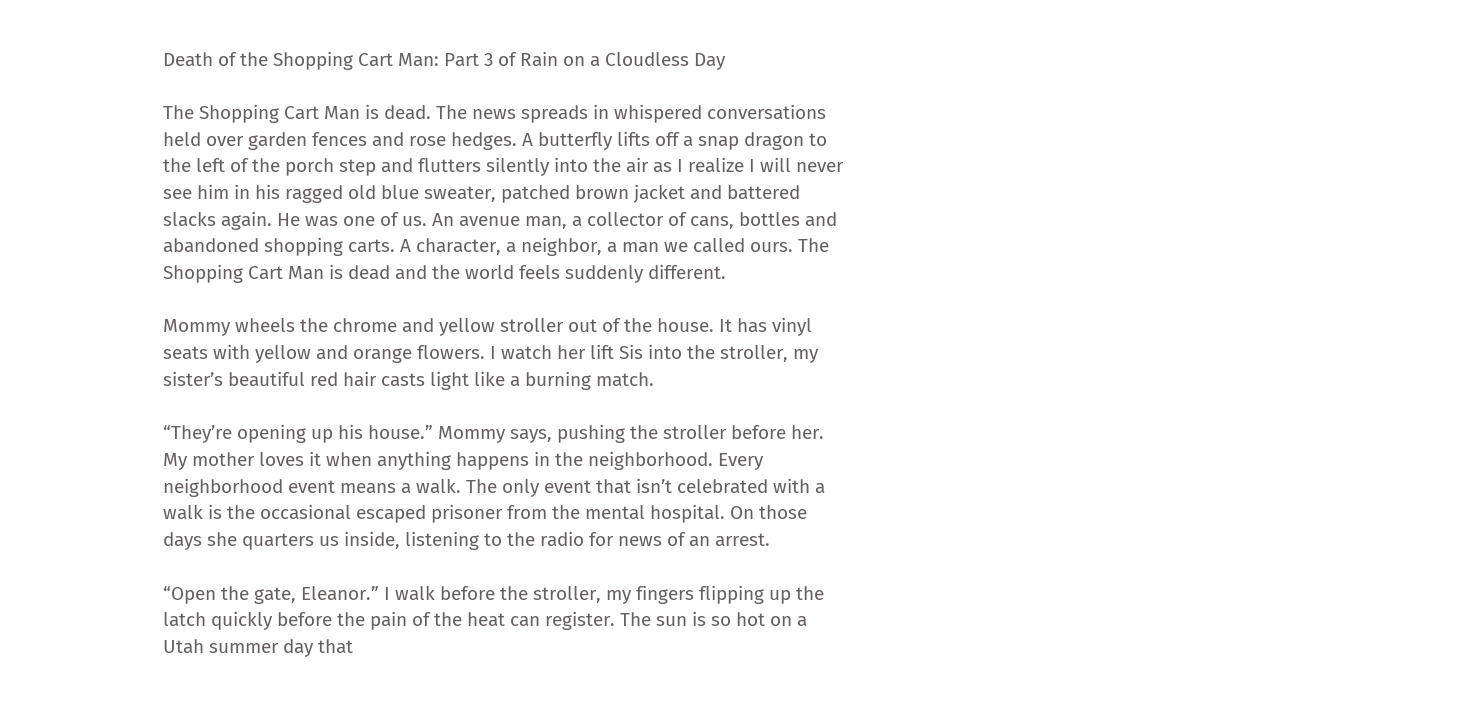Death of the Shopping Cart Man: Part 3 of Rain on a Cloudless Day

The Shopping Cart Man is dead. The news spreads in whispered conversations held over garden fences and rose hedges. A butterfly lifts off a snap dragon to the left of the porch step and flutters silently into the air as I realize I will never see him in his ragged old blue sweater, patched brown jacket and battered slacks again. He was one of us. An avenue man, a collector of cans, bottles and abandoned shopping carts. A character, a neighbor, a man we called ours. The Shopping Cart Man is dead and the world feels suddenly different.

Mommy wheels the chrome and yellow stroller out of the house. It has vinyl seats with yellow and orange flowers. I watch her lift Sis into the stroller, my sister’s beautiful red hair casts light like a burning match.

“They’re opening up his house.” Mommy says, pushing the stroller before her. My mother loves it when anything happens in the neighborhood. Every neighborhood event means a walk. The only event that isn’t celebrated with a walk is the occasional escaped prisoner from the mental hospital. On those days she quarters us inside, listening to the radio for news of an arrest.

“Open the gate, Eleanor.” I walk before the stroller, my fingers flipping up the latch quickly before the pain of the heat can register. The sun is so hot on a Utah summer day that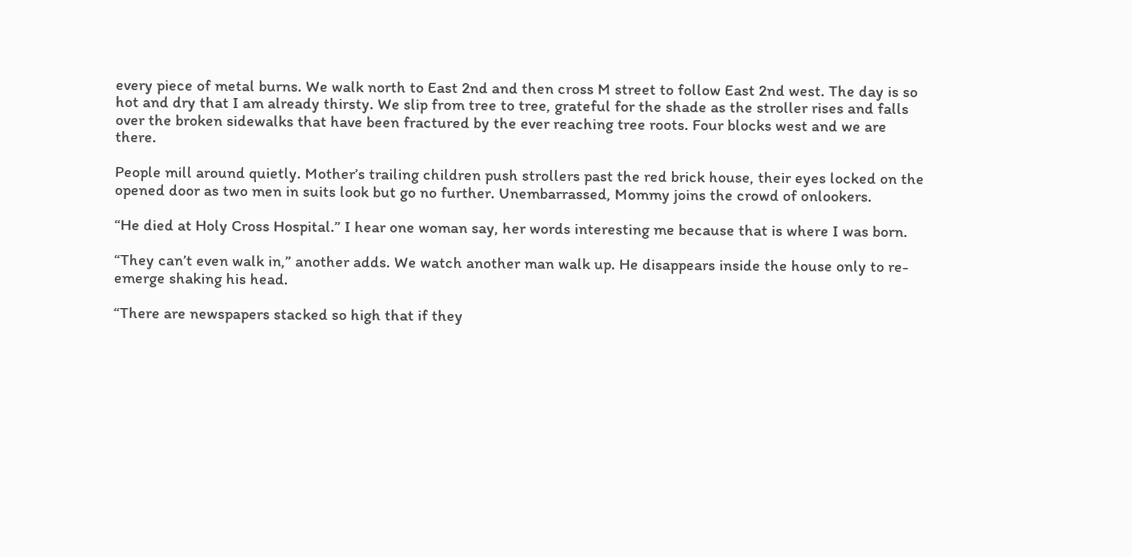every piece of metal burns. We walk north to East 2nd and then cross M street to follow East 2nd west. The day is so hot and dry that I am already thirsty. We slip from tree to tree, grateful for the shade as the stroller rises and falls over the broken sidewalks that have been fractured by the ever reaching tree roots. Four blocks west and we are there.

People mill around quietly. Mother’s trailing children push strollers past the red brick house, their eyes locked on the opened door as two men in suits look but go no further. Unembarrassed, Mommy joins the crowd of onlookers.

“He died at Holy Cross Hospital.” I hear one woman say, her words interesting me because that is where I was born.

“They can’t even walk in,” another adds. We watch another man walk up. He disappears inside the house only to re-emerge shaking his head.

“There are newspapers stacked so high that if they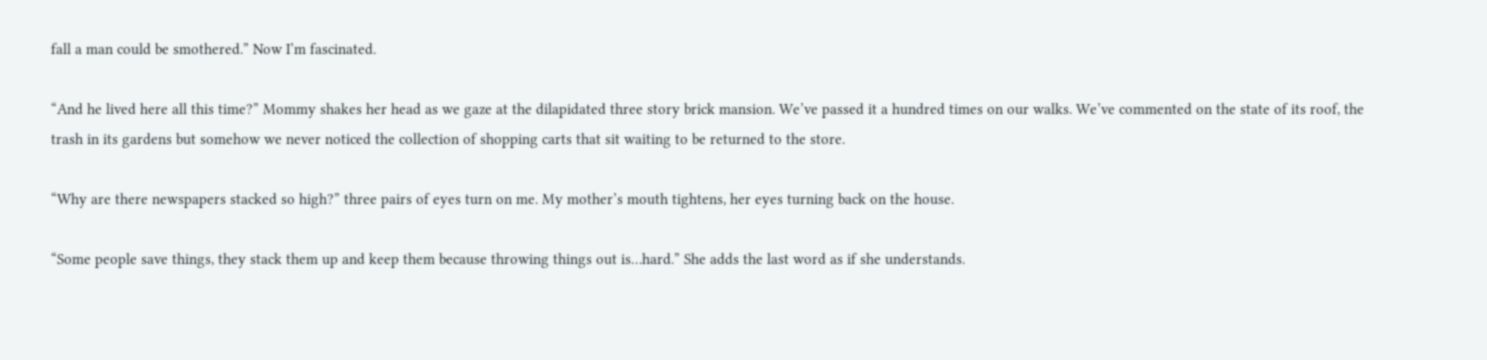fall a man could be smothered.” Now I’m fascinated.

“And he lived here all this time?” Mommy shakes her head as we gaze at the dilapidated three story brick mansion. We’ve passed it a hundred times on our walks. We’ve commented on the state of its roof, the trash in its gardens but somehow we never noticed the collection of shopping carts that sit waiting to be returned to the store.

“Why are there newspapers stacked so high?” three pairs of eyes turn on me. My mother’s mouth tightens, her eyes turning back on the house.

“Some people save things, they stack them up and keep them because throwing things out is…hard.” She adds the last word as if she understands.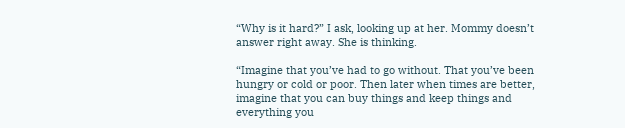“Why is it hard?” I ask, looking up at her. Mommy doesn’t answer right away. She is thinking.

“Imagine that you’ve had to go without. That you’ve been hungry or cold or poor. Then later when times are better, imagine that you can buy things and keep things and everything you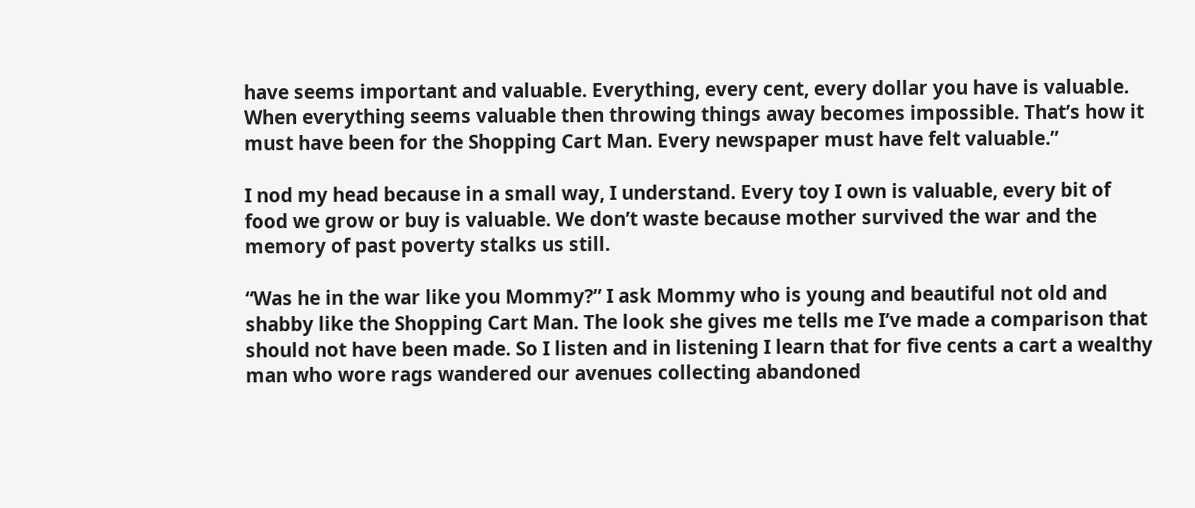have seems important and valuable. Everything, every cent, every dollar you have is valuable. When everything seems valuable then throwing things away becomes impossible. That’s how it must have been for the Shopping Cart Man. Every newspaper must have felt valuable.”

I nod my head because in a small way, I understand. Every toy I own is valuable, every bit of food we grow or buy is valuable. We don’t waste because mother survived the war and the memory of past poverty stalks us still.

“Was he in the war like you Mommy?” I ask Mommy who is young and beautiful not old and shabby like the Shopping Cart Man. The look she gives me tells me I’ve made a comparison that should not have been made. So I listen and in listening I learn that for five cents a cart a wealthy man who wore rags wandered our avenues collecting abandoned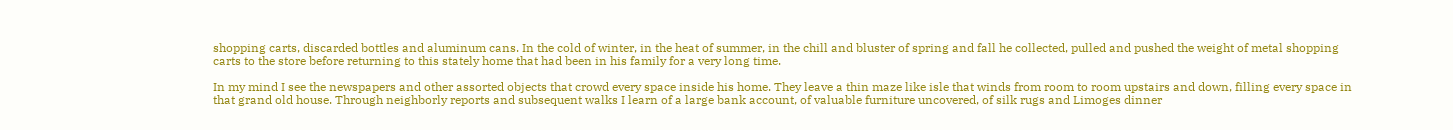shopping carts, discarded bottles and aluminum cans. In the cold of winter, in the heat of summer, in the chill and bluster of spring and fall he collected, pulled and pushed the weight of metal shopping carts to the store before returning to this stately home that had been in his family for a very long time.

In my mind I see the newspapers and other assorted objects that crowd every space inside his home. They leave a thin maze like isle that winds from room to room upstairs and down, filling every space in that grand old house. Through neighborly reports and subsequent walks I learn of a large bank account, of valuable furniture uncovered, of silk rugs and Limoges dinner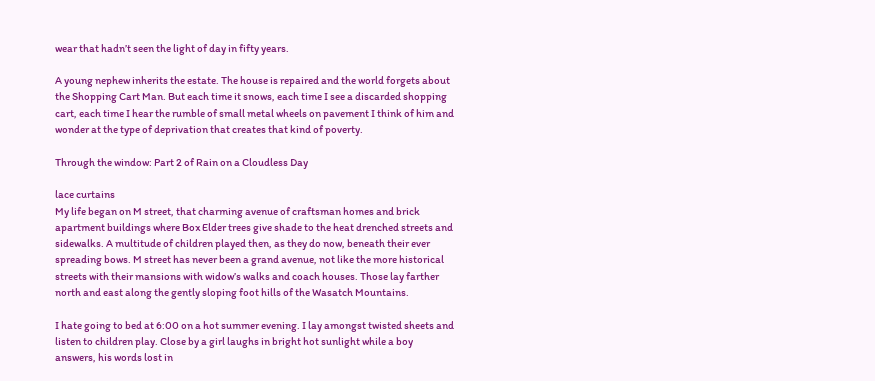wear that hadn’t seen the light of day in fifty years.

A young nephew inherits the estate. The house is repaired and the world forgets about the Shopping Cart Man. But each time it snows, each time I see a discarded shopping cart, each time I hear the rumble of small metal wheels on pavement I think of him and wonder at the type of deprivation that creates that kind of poverty.

Through the window: Part 2 of Rain on a Cloudless Day

lace curtains
My life began on M street, that charming avenue of craftsman homes and brick apartment buildings where Box Elder trees give shade to the heat drenched streets and sidewalks. A multitude of children played then, as they do now, beneath their ever spreading bows. M street has never been a grand avenue, not like the more historical streets with their mansions with widow’s walks and coach houses. Those lay farther north and east along the gently sloping foot hills of the Wasatch Mountains.

I hate going to bed at 6:00 on a hot summer evening. I lay amongst twisted sheets and listen to children play. Close by a girl laughs in bright hot sunlight while a boy answers, his words lost in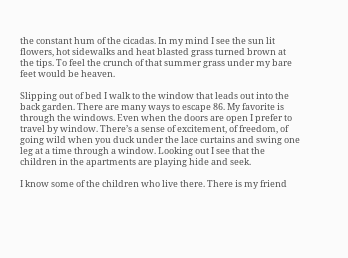the constant hum of the cicadas. In my mind I see the sun lit flowers, hot sidewalks and heat blasted grass turned brown at the tips. To feel the crunch of that summer grass under my bare feet would be heaven.

Slipping out of bed I walk to the window that leads out into the back garden. There are many ways to escape 86. My favorite is through the windows. Even when the doors are open I prefer to travel by window. There’s a sense of excitement, of freedom, of going wild when you duck under the lace curtains and swing one leg at a time through a window. Looking out I see that the children in the apartments are playing hide and seek.

I know some of the children who live there. There is my friend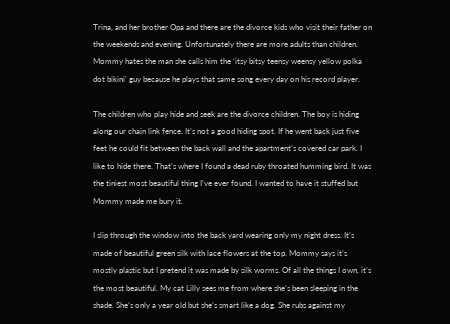Trina, and her brother Opa and there are the divorce kids who visit their father on the weekends and evening. Unfortunately there are more adults than children. Mommy hates the man she calls him the ‘itsy bitsy teensy weensy yellow polka dot bikini’ guy because he plays that same song every day on his record player.

The children who play hide and seek are the divorce children. The boy is hiding along our chain link fence. It’s not a good hiding spot. If he went back just five feet he could fit between the back wall and the apartment’s covered car park. I like to hide there. That’s where I found a dead ruby throated humming bird. It was the tiniest most beautiful thing I’ve ever found. I wanted to have it stuffed but Mommy made me bury it.

I slip through the window into the back yard wearing only my night dress. It’s made of beautiful green silk with lace flowers at the top. Mommy says it’s mostly plastic but I pretend it was made by silk worms. Of all the things I own, it’s the most beautiful. My cat Lilly sees me from where she’s been sleeping in the shade. She’s only a year old but she’s smart like a dog. She rubs against my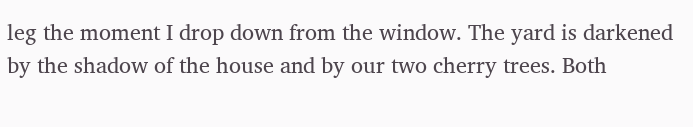leg the moment I drop down from the window. The yard is darkened by the shadow of the house and by our two cherry trees. Both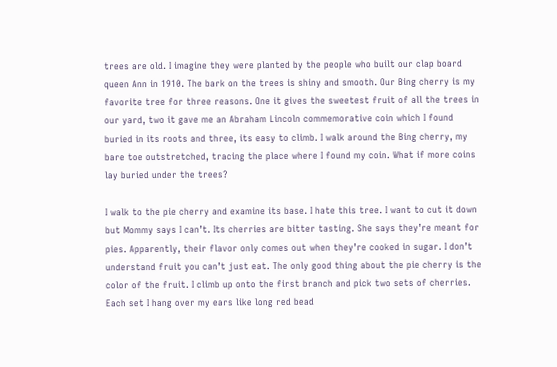trees are old. I imagine they were planted by the people who built our clap board queen Ann in 1910. The bark on the trees is shiny and smooth. Our Bing cherry is my favorite tree for three reasons. One it gives the sweetest fruit of all the trees in our yard, two it gave me an Abraham Lincoln commemorative coin which I found buried in its roots and three, its easy to climb. I walk around the Bing cherry, my bare toe outstretched, tracing the place where I found my coin. What if more coins lay buried under the trees?

I walk to the pie cherry and examine its base. I hate this tree. I want to cut it down but Mommy says I can’t. Its cherries are bitter tasting. She says they’re meant for pies. Apparently, their flavor only comes out when they’re cooked in sugar. I don’t understand fruit you can’t just eat. The only good thing about the pie cherry is the color of the fruit. I climb up onto the first branch and pick two sets of cherries. Each set I hang over my ears like long red bead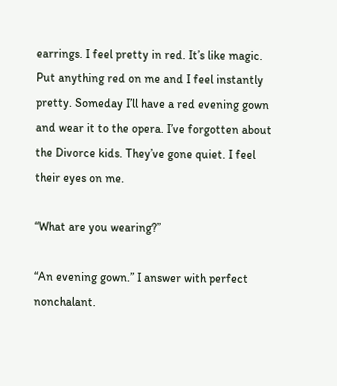earrings. I feel pretty in red. It’s like magic. Put anything red on me and I feel instantly pretty. Someday I’ll have a red evening gown and wear it to the opera. I’ve forgotten about the Divorce kids. They’ve gone quiet. I feel their eyes on me.

“What are you wearing?”

“An evening gown.” I answer with perfect nonchalant.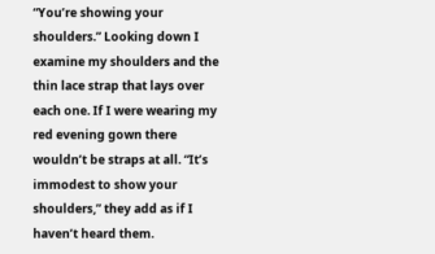“You’re showing your shoulders.” Looking down I examine my shoulders and the thin lace strap that lays over each one. If I were wearing my red evening gown there wouldn’t be straps at all. “It’s immodest to show your shoulders,” they add as if I haven’t heard them.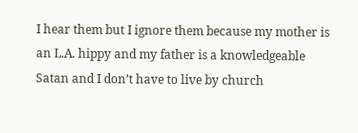I hear them but I ignore them because my mother is an L.A. hippy and my father is a knowledgeable Satan and I don’t have to live by church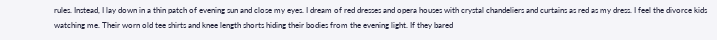rules. Instead, I lay down in a thin patch of evening sun and close my eyes. I dream of red dresses and opera houses with crystal chandeliers and curtains as red as my dress. I feel the divorce kids watching me. Their worn old tee shirts and knee length shorts hiding their bodies from the evening light. If they bared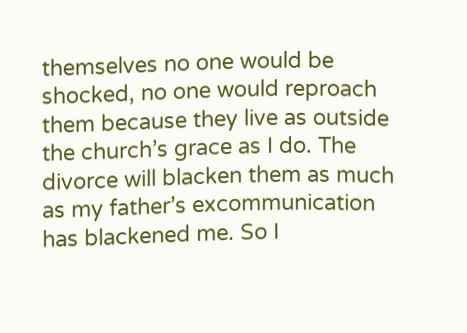themselves no one would be shocked, no one would reproach them because they live as outside the church’s grace as I do. The divorce will blacken them as much as my father’s excommunication has blackened me. So I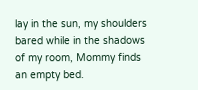lay in the sun, my shoulders bared while in the shadows of my room, Mommy finds an empty bed.